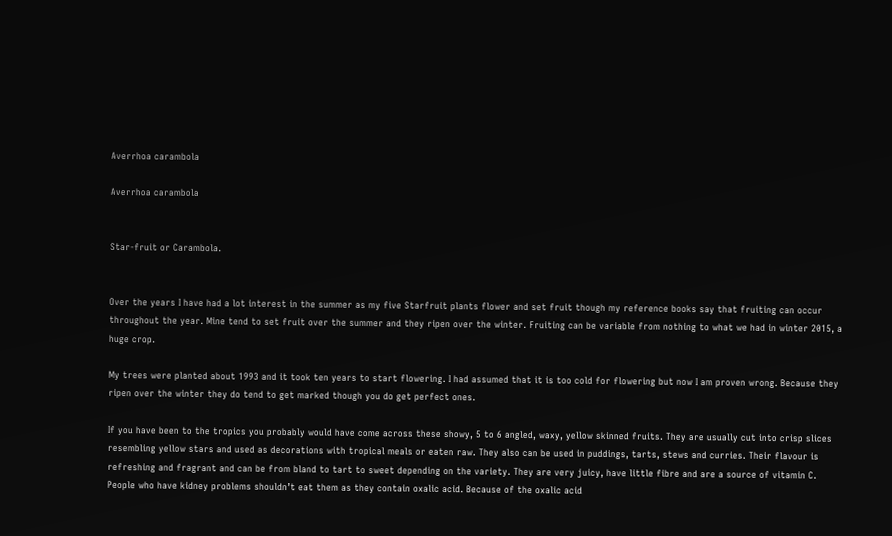Averrhoa carambola

Averrhoa carambola


Star-fruit or Carambola.


Over the years I have had a lot interest in the summer as my five Starfruit plants flower and set fruit though my reference books say that fruiting can occur throughout the year. Mine tend to set fruit over the summer and they ripen over the winter. Fruiting can be variable from nothing to what we had in winter 2015, a huge crop.

My trees were planted about 1993 and it took ten years to start flowering. I had assumed that it is too cold for flowering but now I am proven wrong. Because they ripen over the winter they do tend to get marked though you do get perfect ones.

If you have been to the tropics you probably would have come across these showy, 5 to 6 angled, waxy, yellow skinned fruits. They are usually cut into crisp slices resembling yellow stars and used as decorations with tropical meals or eaten raw. They also can be used in puddings, tarts, stews and curries. Their flavour is refreshing and fragrant and can be from bland to tart to sweet depending on the variety. They are very juicy, have little fibre and are a source of vitamin C. People who have kidney problems shouldn’t eat them as they contain oxalic acid. Because of the oxalic acid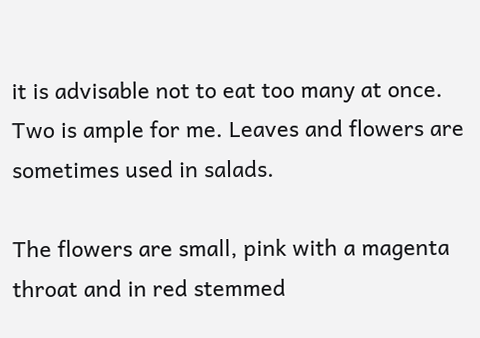it is advisable not to eat too many at once. Two is ample for me. Leaves and flowers are sometimes used in salads.

The flowers are small, pink with a magenta throat and in red stemmed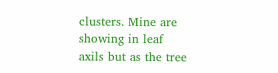clusters. Mine are showing in leaf axils but as the tree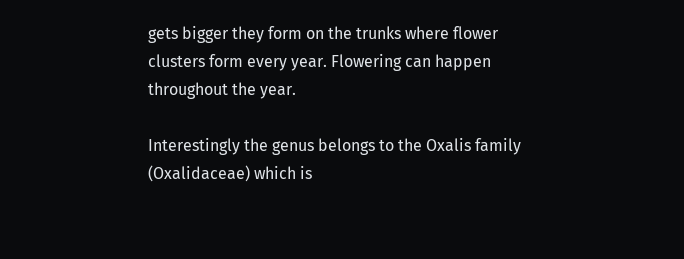gets bigger they form on the trunks where flower clusters form every year. Flowering can happen throughout the year.

Interestingly the genus belongs to the Oxalis family (Oxalidaceae) which is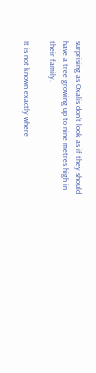surprising as Oxalis don’t look as if they should have a tree growing up to nine metres high in their family.

It is not known exactly where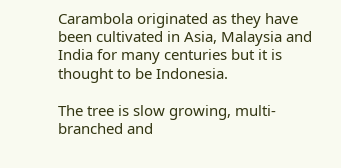Carambola originated as they have been cultivated in Asia, Malaysia and India for many centuries but it is thought to be Indonesia.

The tree is slow growing, multi-branched and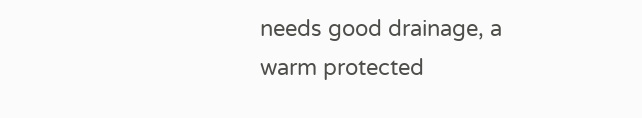needs good drainage, a warm protected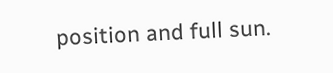position and full sun.